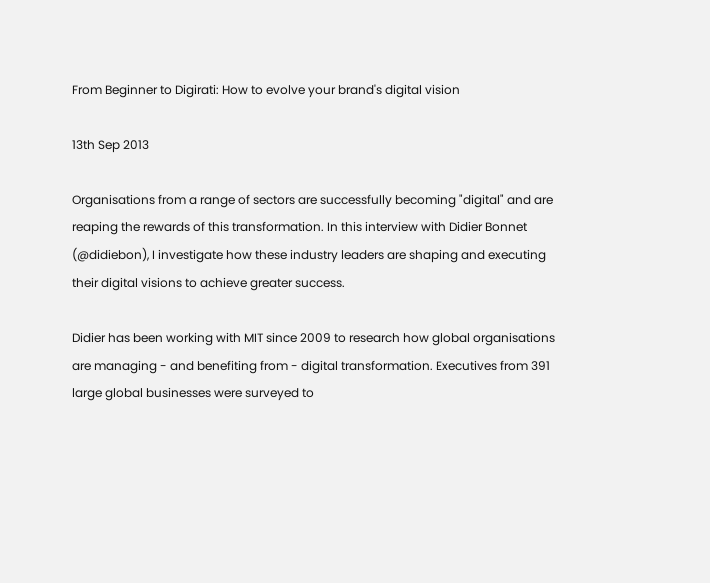From Beginner to Digirati: How to evolve your brand's digital vision

13th Sep 2013

Organisations from a range of sectors are successfully becoming "digital" and are reaping the rewards of this transformation. In this interview with Didier Bonnet (@didiebon), I investigate how these industry leaders are shaping and executing their digital visions to achieve greater success.

Didier has been working with MIT since 2009 to research how global organisations are managing - and benefiting from - digital transformation. Executives from 391 large global businesses were surveyed to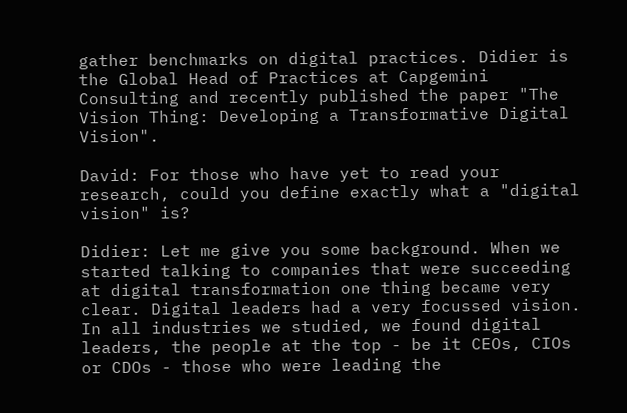gather benchmarks on digital practices. Didier is the Global Head of Practices at Capgemini Consulting and recently published the paper "The Vision Thing: Developing a Transformative Digital Vision".

David: For those who have yet to read your research, could you define exactly what a "digital vision" is?

Didier: Let me give you some background. When we started talking to companies that were succeeding at digital transformation one thing became very clear. Digital leaders had a very focussed vision. In all industries we studied, we found digital leaders, the people at the top - be it CEOs, CIOs or CDOs - those who were leading the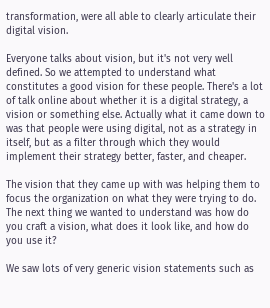transformation, were all able to clearly articulate their digital vision.

Everyone talks about vision, but it's not very well defined. So we attempted to understand what constitutes a good vision for these people. There's a lot of talk online about whether it is a digital strategy, a vision or something else. Actually what it came down to was that people were using digital, not as a strategy in itself, but as a filter through which they would implement their strategy better, faster, and cheaper.

The vision that they came up with was helping them to focus the organization on what they were trying to do. The next thing we wanted to understand was how do you craft a vision, what does it look like, and how do you use it?

We saw lots of very generic vision statements such as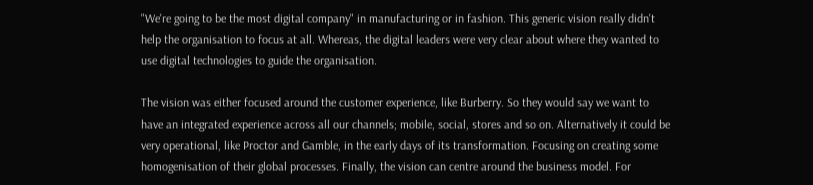"We're going to be the most digital company" in manufacturing or in fashion. This generic vision really didn't help the organisation to focus at all. Whereas, the digital leaders were very clear about where they wanted to use digital technologies to guide the organisation.

The vision was either focused around the customer experience, like Burberry. So they would say we want to have an integrated experience across all our channels; mobile, social, stores and so on. Alternatively it could be very operational, like Proctor and Gamble, in the early days of its transformation. Focusing on creating some homogenisation of their global processes. Finally, the vision can centre around the business model. For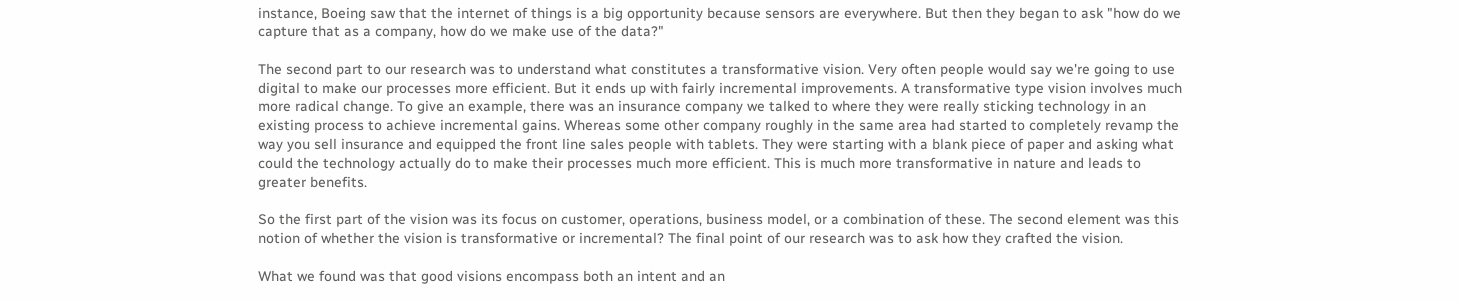instance, Boeing saw that the internet of things is a big opportunity because sensors are everywhere. But then they began to ask "how do we capture that as a company, how do we make use of the data?"

The second part to our research was to understand what constitutes a transformative vision. Very often people would say we're going to use digital to make our processes more efficient. But it ends up with fairly incremental improvements. A transformative type vision involves much more radical change. To give an example, there was an insurance company we talked to where they were really sticking technology in an existing process to achieve incremental gains. Whereas some other company roughly in the same area had started to completely revamp the way you sell insurance and equipped the front line sales people with tablets. They were starting with a blank piece of paper and asking what could the technology actually do to make their processes much more efficient. This is much more transformative in nature and leads to greater benefits.

So the first part of the vision was its focus on customer, operations, business model, or a combination of these. The second element was this notion of whether the vision is transformative or incremental? The final point of our research was to ask how they crafted the vision.

What we found was that good visions encompass both an intent and an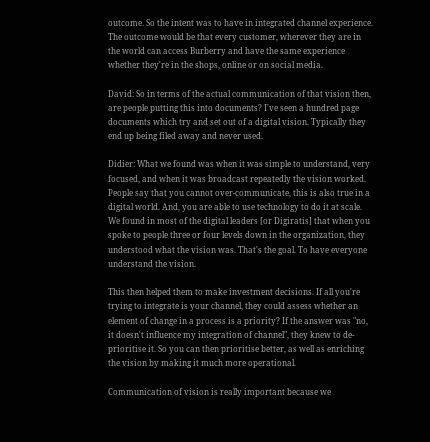outcome. So the intent was to have in integrated channel experience. The outcome would be that every customer, wherever they are in the world can access Burberry and have the same experience whether they're in the shops, online or on social media.

David: So in terms of the actual communication of that vision then, are people putting this into documents? I've seen a hundred page documents which try and set out of a digital vision. Typically they end up being filed away and never used.

Didier: What we found was when it was simple to understand, very focused, and when it was broadcast repeatedly the vision worked. People say that you cannot over-communicate, this is also true in a digital world. And, you are able to use technology to do it at scale. We found in most of the digital leaders [or Digiratis] that when you spoke to people three or four levels down in the organization, they understood what the vision was. That's the goal. To have everyone understand the vision.

This then helped them to make investment decisions. If all you're trying to integrate is your channel, they could assess whether an element of change in a process is a priority? If the answer was "no, it doesn't influence my integration of channel", they knew to de-prioritise it. So you can then prioritise better, as well as enriching the vision by making it much more operational.

Communication of vision is really important because we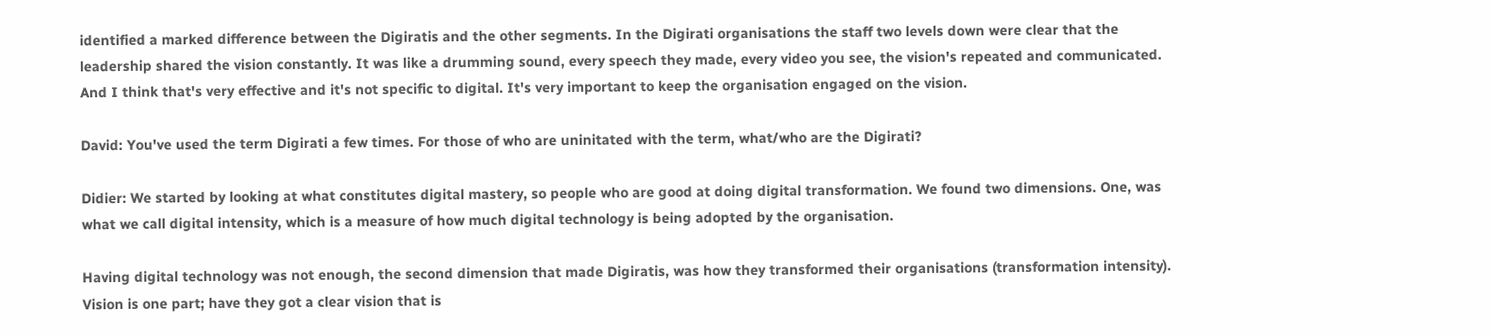identified a marked difference between the Digiratis and the other segments. In the Digirati organisations the staff two levels down were clear that the leadership shared the vision constantly. It was like a drumming sound, every speech they made, every video you see, the vision's repeated and communicated. And I think that's very effective and it's not specific to digital. It's very important to keep the organisation engaged on the vision.

David: You've used the term Digirati a few times. For those of who are uninitated with the term, what/who are the Digirati?

Didier: We started by looking at what constitutes digital mastery, so people who are good at doing digital transformation. We found two dimensions. One, was what we call digital intensity, which is a measure of how much digital technology is being adopted by the organisation.

Having digital technology was not enough, the second dimension that made Digiratis, was how they transformed their organisations (transformation intensity). Vision is one part; have they got a clear vision that is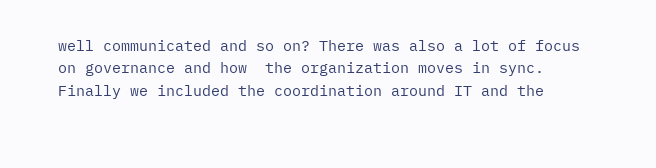well communicated and so on? There was also a lot of focus on governance and how  the organization moves in sync. Finally we included the coordination around IT and the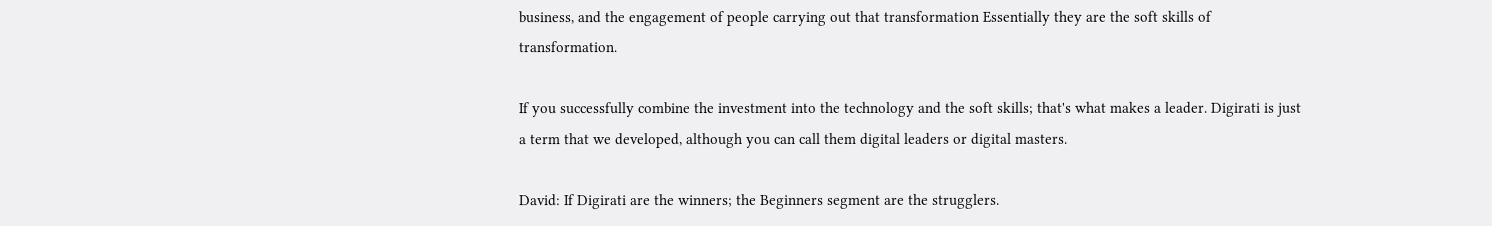business, and the engagement of people carrying out that transformation Essentially they are the soft skills of transformation.

If you successfully combine the investment into the technology and the soft skills; that's what makes a leader. Digirati is just a term that we developed, although you can call them digital leaders or digital masters.

David: If Digirati are the winners; the Beginners segment are the strugglers.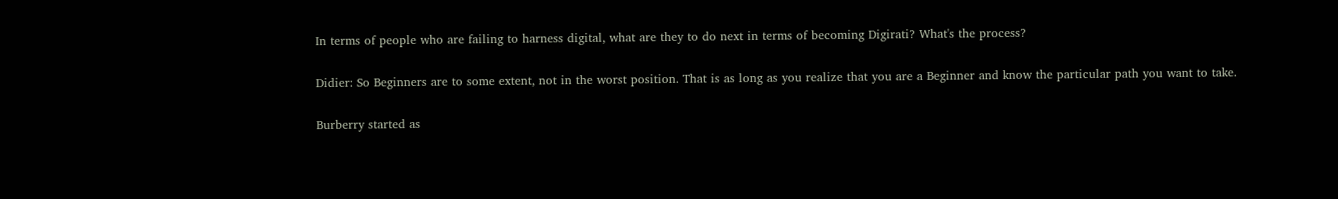In terms of people who are failing to harness digital, what are they to do next in terms of becoming Digirati? What's the process?

Didier: So Beginners are to some extent, not in the worst position. That is as long as you realize that you are a Beginner and know the particular path you want to take.

Burberry started as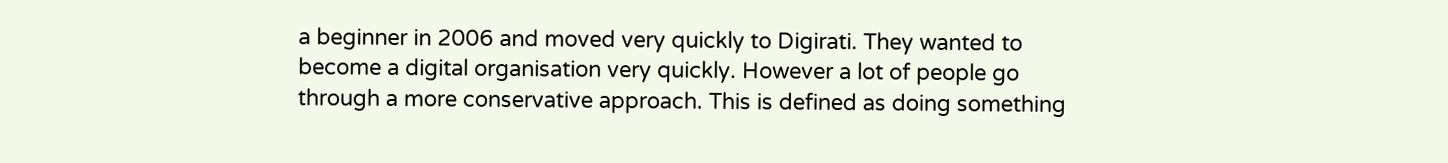a beginner in 2006 and moved very quickly to Digirati. They wanted to become a digital organisation very quickly. However a lot of people go through a more conservative approach. This is defined as doing something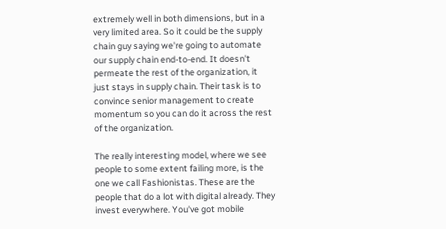extremely well in both dimensions, but in a very limited area. So it could be the supply chain guy saying we're going to automate our supply chain end-to-end. It doesn't permeate the rest of the organization, it just stays in supply chain. Their task is to convince senior management to create momentum so you can do it across the rest of the organization.

The really interesting model, where we see people to some extent failing more, is the one we call Fashionistas. These are the people that do a lot with digital already. They invest everywhere. You've got mobile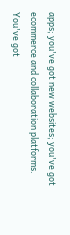apps; you've got new websites; you've got ecommerce and collaboration platforms. You've got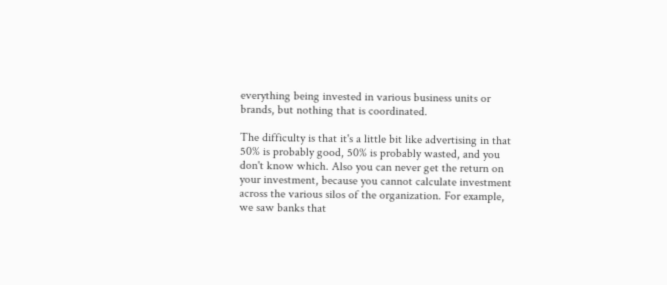everything being invested in various business units or brands, but nothing that is coordinated.

The difficulty is that it's a little bit like advertising in that 50% is probably good, 50% is probably wasted, and you don't know which. Also you can never get the return on your investment, because you cannot calculate investment across the various silos of the organization. For example, we saw banks that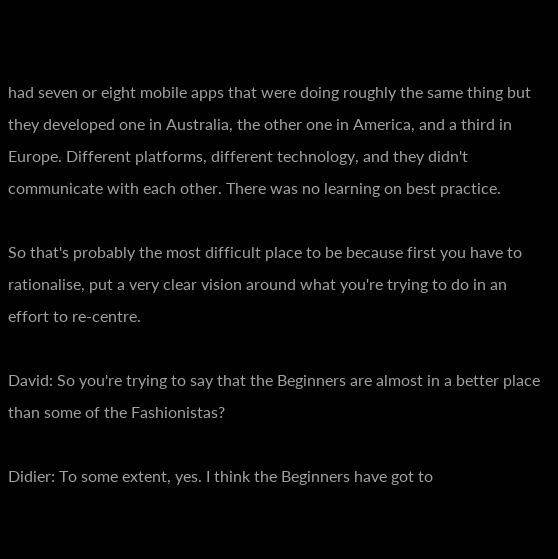had seven or eight mobile apps that were doing roughly the same thing but they developed one in Australia, the other one in America, and a third in Europe. Different platforms, different technology, and they didn't communicate with each other. There was no learning on best practice.

So that's probably the most difficult place to be because first you have to rationalise, put a very clear vision around what you're trying to do in an effort to re-centre.

David: So you're trying to say that the Beginners are almost in a better place than some of the Fashionistas?

Didier: To some extent, yes. I think the Beginners have got to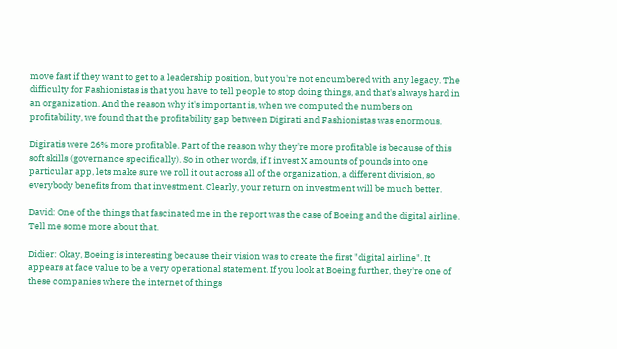move fast if they want to get to a leadership position, but you're not encumbered with any legacy. The difficulty for Fashionistas is that you have to tell people to stop doing things, and that's always hard in an organization. And the reason why it's important is, when we computed the numbers on profitability, we found that the profitability gap between Digirati and Fashionistas was enormous.

Digiratis were 26% more profitable. Part of the reason why they're more profitable is because of this soft skills (governance specifically). So in other words, if I invest X amounts of pounds into one particular app, lets make sure we roll it out across all of the organization, a different division, so everybody benefits from that investment. Clearly, your return on investment will be much better.

David: One of the things that fascinated me in the report was the case of Boeing and the digital airline. Tell me some more about that.

Didier: Okay, Boeing is interesting because their vision was to create the first "digital airline". It appears at face value to be a very operational statement. If you look at Boeing further, they're one of these companies where the internet of things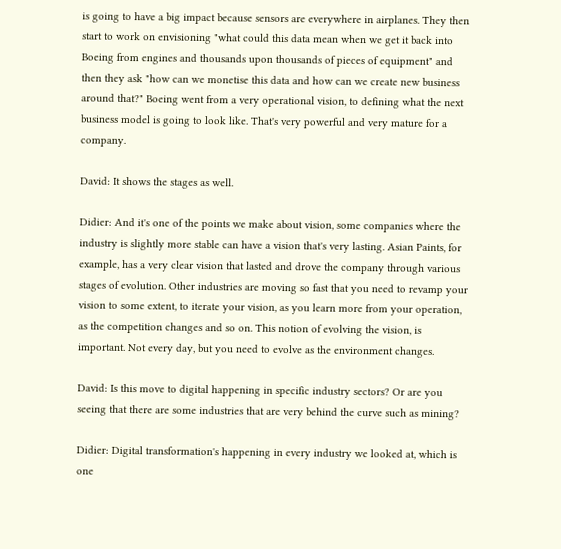is going to have a big impact because sensors are everywhere in airplanes. They then start to work on envisioning "what could this data mean when we get it back into Boeing from engines and thousands upon thousands of pieces of equipment" and then they ask "how can we monetise this data and how can we create new business around that?" Boeing went from a very operational vision, to defining what the next business model is going to look like. That's very powerful and very mature for a company.

David: It shows the stages as well.

Didier: And it's one of the points we make about vision, some companies where the industry is slightly more stable can have a vision that's very lasting. Asian Paints, for example, has a very clear vision that lasted and drove the company through various stages of evolution. Other industries are moving so fast that you need to revamp your vision to some extent, to iterate your vision, as you learn more from your operation, as the competition changes and so on. This notion of evolving the vision, is important. Not every day, but you need to evolve as the environment changes.

David: Is this move to digital happening in specific industry sectors? Or are you seeing that there are some industries that are very behind the curve such as mining?

Didier: Digital transformation's happening in every industry we looked at, which is one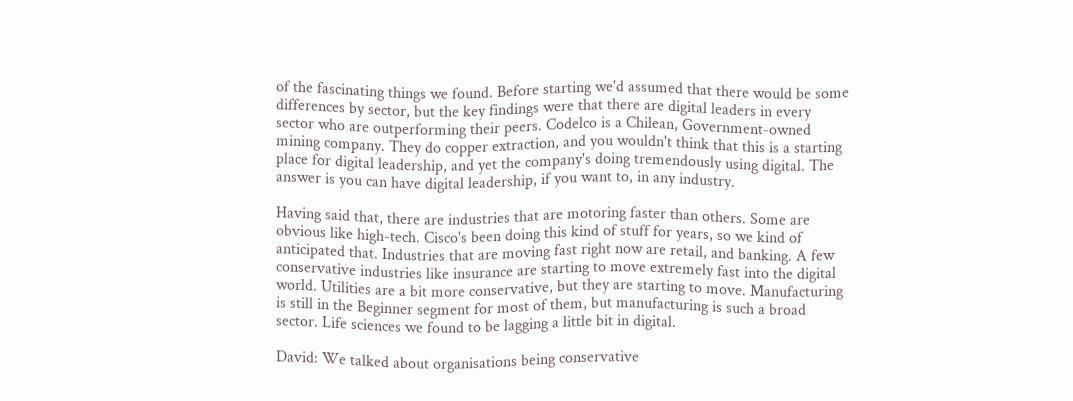of the fascinating things we found. Before starting we'd assumed that there would be some differences by sector, but the key findings were that there are digital leaders in every sector who are outperforming their peers. Codelco is a Chilean, Government-owned mining company. They do copper extraction, and you wouldn't think that this is a starting place for digital leadership, and yet the company's doing tremendously using digital. The answer is you can have digital leadership, if you want to, in any industry.

Having said that, there are industries that are motoring faster than others. Some are obvious like high-tech. Cisco's been doing this kind of stuff for years, so we kind of anticipated that. Industries that are moving fast right now are retail, and banking. A few conservative industries like insurance are starting to move extremely fast into the digital world. Utilities are a bit more conservative, but they are starting to move. Manufacturing is still in the Beginner segment for most of them, but manufacturing is such a broad sector. Life sciences we found to be lagging a little bit in digital.

David: We talked about organisations being conservative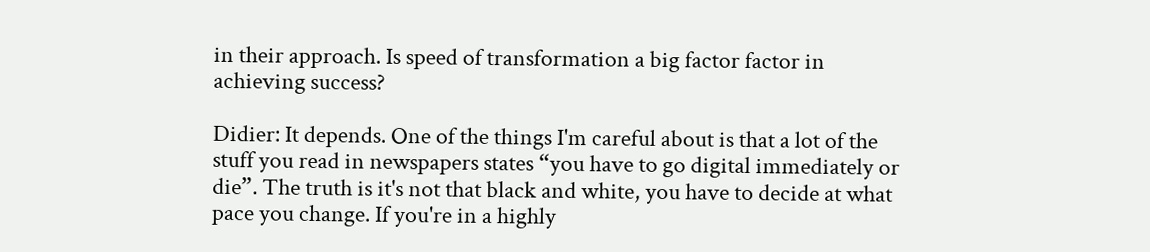in their approach. Is speed of transformation a big factor factor in achieving success?

Didier: It depends. One of the things I'm careful about is that a lot of the stuff you read in newspapers states “you have to go digital immediately or die”. The truth is it's not that black and white, you have to decide at what pace you change. If you're in a highly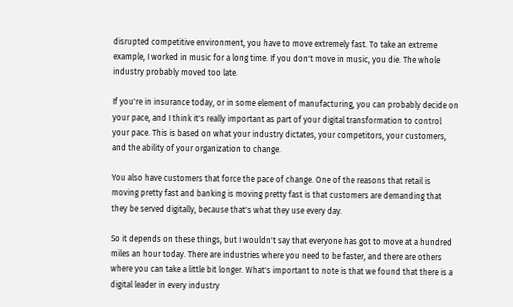disrupted competitive environment, you have to move extremely fast. To take an extreme example, I worked in music for a long time. If you don't move in music, you die. The whole industry probably moved too late.

If you're in insurance today, or in some element of manufacturing, you can probably decide on your pace, and I think it's really important as part of your digital transformation to control your pace. This is based on what your industry dictates, your competitors, your customers, and the ability of your organization to change.

You also have customers that force the pace of change. One of the reasons that retail is moving pretty fast and banking is moving pretty fast is that customers are demanding that they be served digitally, because that's what they use every day.

So it depends on these things, but I wouldn't say that everyone has got to move at a hundred miles an hour today. There are industries where you need to be faster, and there are others where you can take a little bit longer. What's important to note is that we found that there is a digital leader in every industry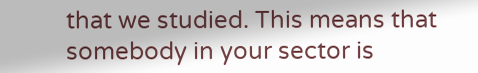that we studied. This means that somebody in your sector is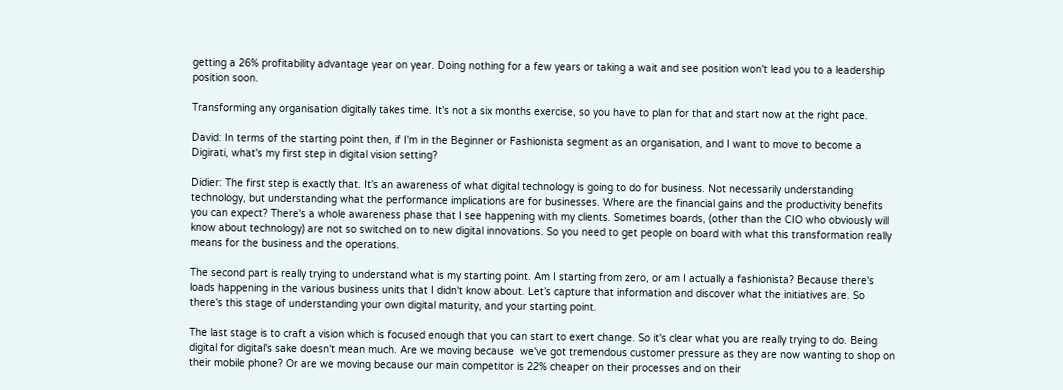getting a 26% profitability advantage year on year. Doing nothing for a few years or taking a wait and see position won't lead you to a leadership position soon.

Transforming any organisation digitally takes time. It's not a six months exercise, so you have to plan for that and start now at the right pace.

David: In terms of the starting point then, if I'm in the Beginner or Fashionista segment as an organisation, and I want to move to become a Digirati, what's my first step in digital vision setting?

Didier: The first step is exactly that. It's an awareness of what digital technology is going to do for business. Not necessarily understanding technology, but understanding what the performance implications are for businesses. Where are the financial gains and the productivity benefits you can expect? There's a whole awareness phase that I see happening with my clients. Sometimes boards, (other than the CIO who obviously will know about technology) are not so switched on to new digital innovations. So you need to get people on board with what this transformation really means for the business and the operations.

The second part is really trying to understand what is my starting point. Am I starting from zero, or am I actually a fashionista? Because there's loads happening in the various business units that I didn't know about. Let’s capture that information and discover what the initiatives are. So there's this stage of understanding your own digital maturity, and your starting point.

The last stage is to craft a vision which is focused enough that you can start to exert change. So it's clear what you are really trying to do. Being digital for digital's sake doesn't mean much. Are we moving because  we've got tremendous customer pressure as they are now wanting to shop on their mobile phone? Or are we moving because our main competitor is 22% cheaper on their processes and on their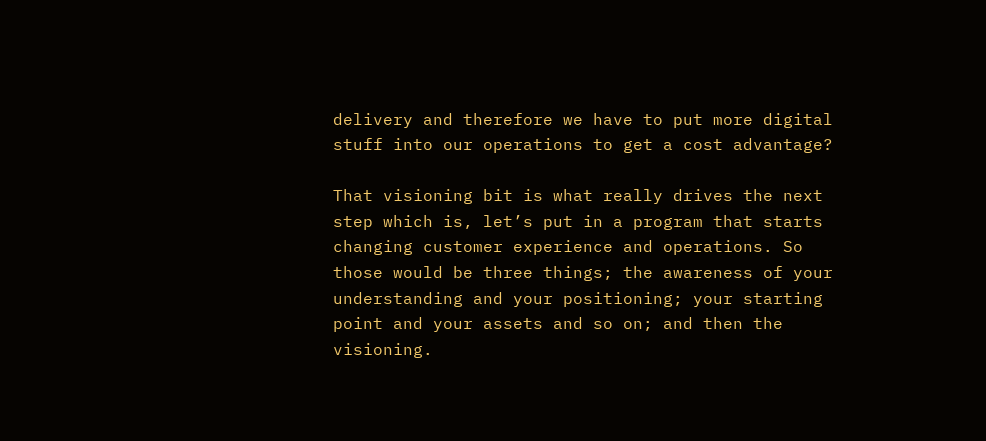delivery and therefore we have to put more digital stuff into our operations to get a cost advantage?

That visioning bit is what really drives the next step which is, let’s put in a program that starts changing customer experience and operations. So those would be three things; the awareness of your understanding and your positioning; your starting point and your assets and so on; and then the visioning.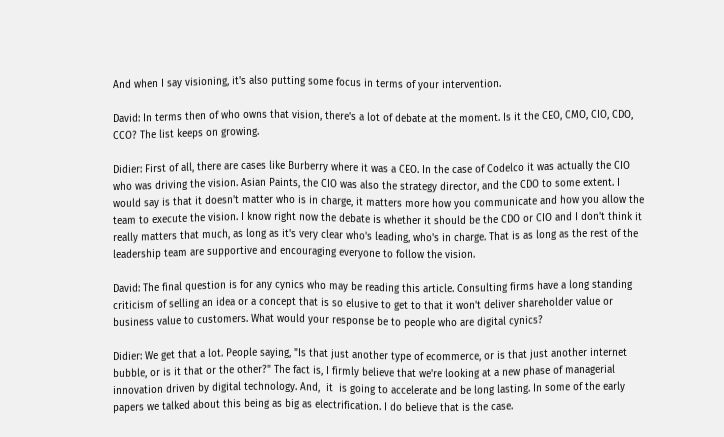And when I say visioning, it's also putting some focus in terms of your intervention.

David: In terms then of who owns that vision, there's a lot of debate at the moment. Is it the CEO, CMO, CIO, CDO, CCO? The list keeps on growing.

Didier: First of all, there are cases like Burberry where it was a CEO. In the case of Codelco it was actually the CIO who was driving the vision. Asian Paints, the CIO was also the strategy director, and the CDO to some extent. I would say is that it doesn't matter who is in charge, it matters more how you communicate and how you allow the team to execute the vision. I know right now the debate is whether it should be the CDO or CIO and I don't think it really matters that much, as long as it's very clear who's leading, who's in charge. That is as long as the rest of the leadership team are supportive and encouraging everyone to follow the vision.

David: The final question is for any cynics who may be reading this article. Consulting firms have a long standing criticism of selling an idea or a concept that is so elusive to get to that it won't deliver shareholder value or business value to customers. What would your response be to people who are digital cynics?

Didier: We get that a lot. People saying, "Is that just another type of ecommerce, or is that just another internet bubble, or is it that or the other?" The fact is, I firmly believe that we're looking at a new phase of managerial innovation driven by digital technology. And,  it  is going to accelerate and be long lasting. In some of the early papers we talked about this being as big as electrification. I do believe that is the case.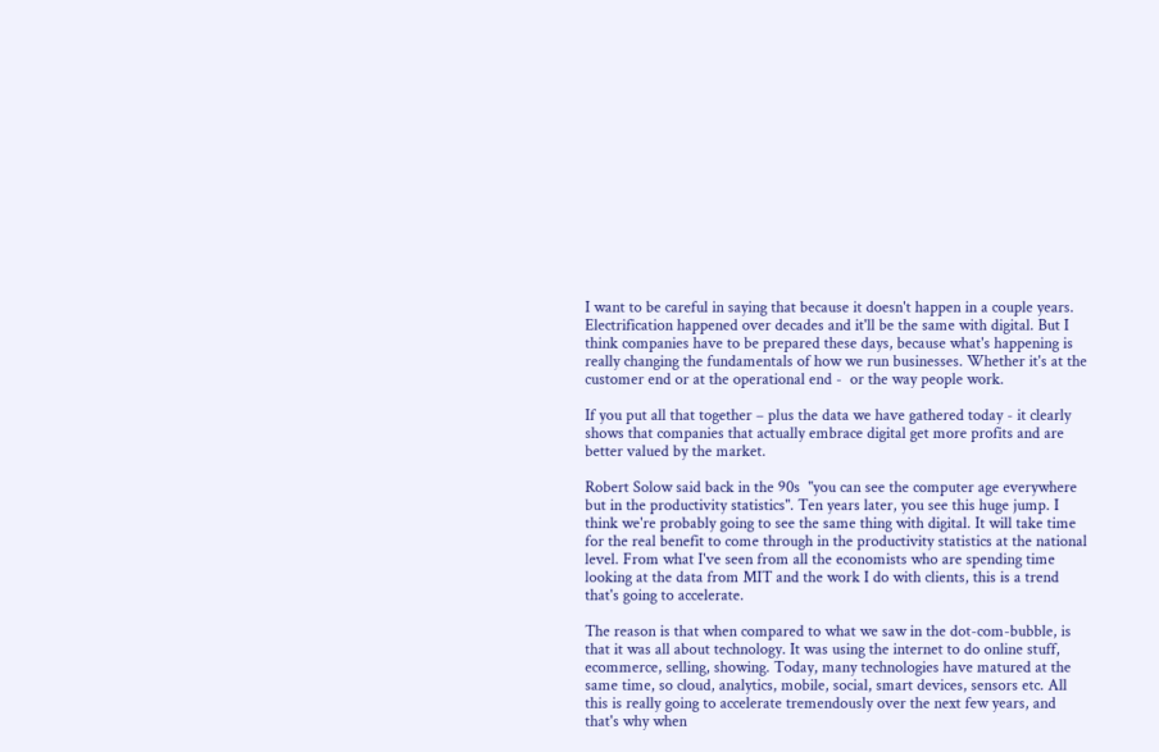I want to be careful in saying that because it doesn't happen in a couple years. Electrification happened over decades and it'll be the same with digital. But I think companies have to be prepared these days, because what's happening is really changing the fundamentals of how we run businesses. Whether it's at the customer end or at the operational end -  or the way people work.

If you put all that together – plus the data we have gathered today - it clearly shows that companies that actually embrace digital get more profits and are better valued by the market.

Robert Solow said back in the 90s  "you can see the computer age everywhere but in the productivity statistics". Ten years later, you see this huge jump. I think we're probably going to see the same thing with digital. It will take time for the real benefit to come through in the productivity statistics at the national level. From what I've seen from all the economists who are spending time looking at the data from MIT and the work I do with clients, this is a trend that's going to accelerate.

The reason is that when compared to what we saw in the dot-com-bubble, is that it was all about technology. It was using the internet to do online stuff, ecommerce, selling, showing. Today, many technologies have matured at the same time, so cloud, analytics, mobile, social, smart devices, sensors etc. All this is really going to accelerate tremendously over the next few years, and that's why when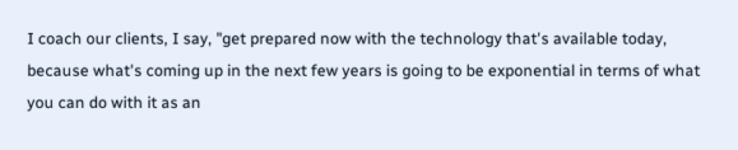I coach our clients, I say, "get prepared now with the technology that's available today, because what's coming up in the next few years is going to be exponential in terms of what you can do with it as an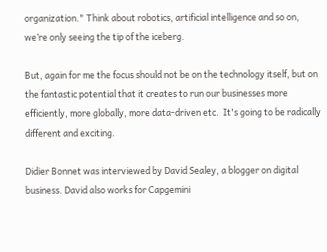organization." Think about robotics, artificial intelligence and so on, we’re only seeing the tip of the iceberg.

But, again for me the focus should not be on the technology itself, but on the fantastic potential that it creates to run our businesses more efficiently, more globally, more data-driven etc.  It's going to be radically different and exciting.

Didier Bonnet was interviewed by David Sealey, a blogger on digital business. David also works for Capgemini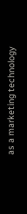as a marketing technology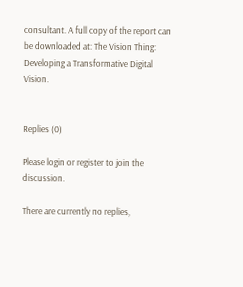consultant. A full copy of the report can be downloaded at: The Vision Thing: Developing a Transformative Digital Vision.


Replies (0)

Please login or register to join the discussion.

There are currently no replies,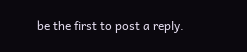be the first to post a reply.